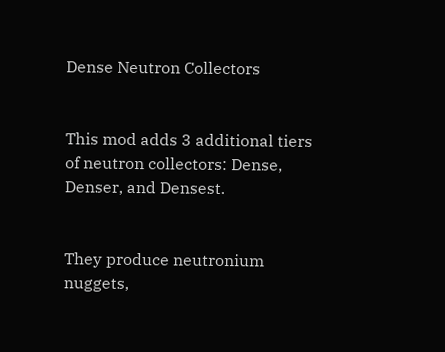Dense Neutron Collectors


This mod adds 3 additional tiers of neutron collectors: Dense, Denser, and Densest.


They produce neutronium nuggets,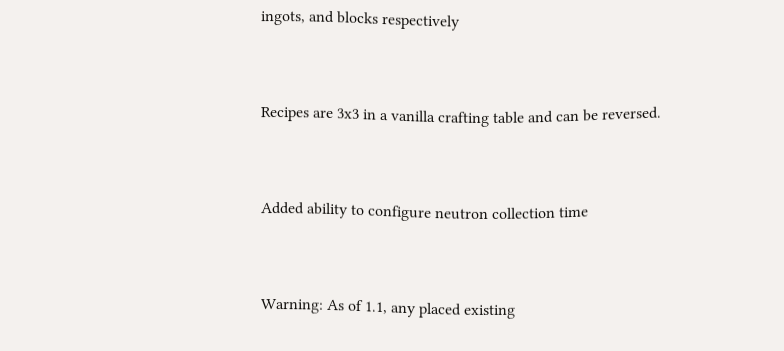ingots, and blocks respectively


Recipes are 3x3 in a vanilla crafting table and can be reversed.


Added ability to configure neutron collection time


Warning: As of 1.1, any placed existing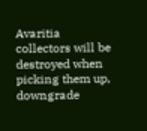Avaritia collectors will be destroyed when picking them up, downgrade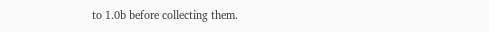to 1.0b before collecting them.